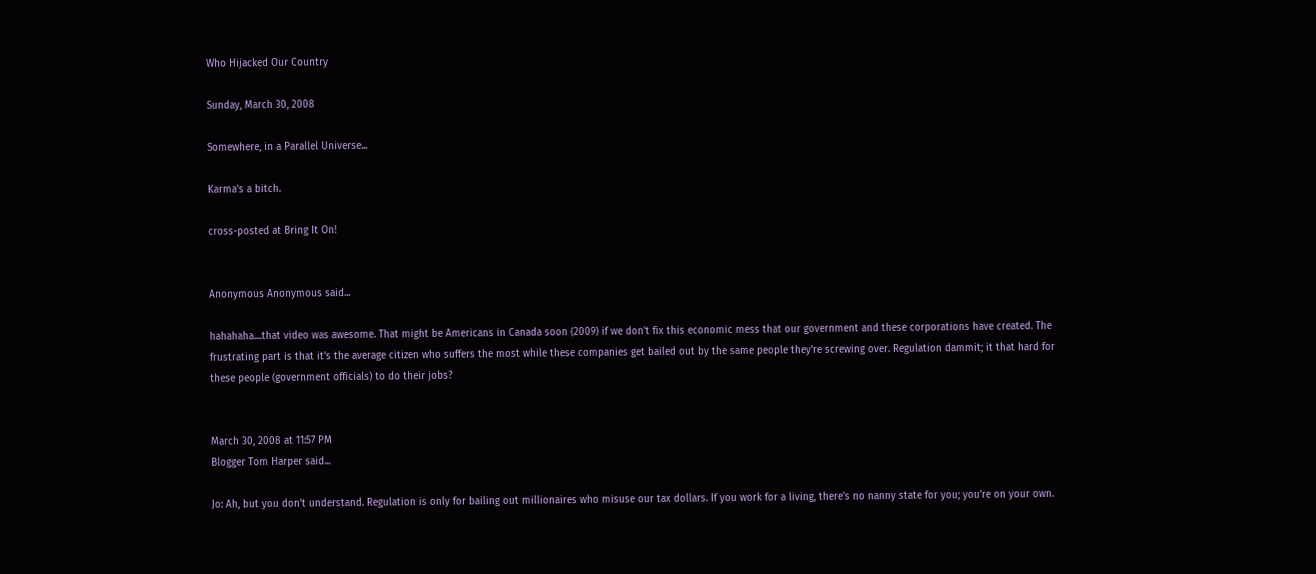Who Hijacked Our Country

Sunday, March 30, 2008

Somewhere, in a Parallel Universe...

Karma's a bitch.

cross-posted at Bring It On!


Anonymous Anonymous said...

hahahaha....that video was awesome. That might be Americans in Canada soon (2009) if we don't fix this economic mess that our government and these corporations have created. The frustrating part is that it's the average citizen who suffers the most while these companies get bailed out by the same people they're screwing over. Regulation dammit; it that hard for these people (government officials) to do their jobs?


March 30, 2008 at 11:57 PM
Blogger Tom Harper said...

Jo: Ah, but you don't understand. Regulation is only for bailing out millionaires who misuse our tax dollars. If you work for a living, there's no nanny state for you; you're on your own.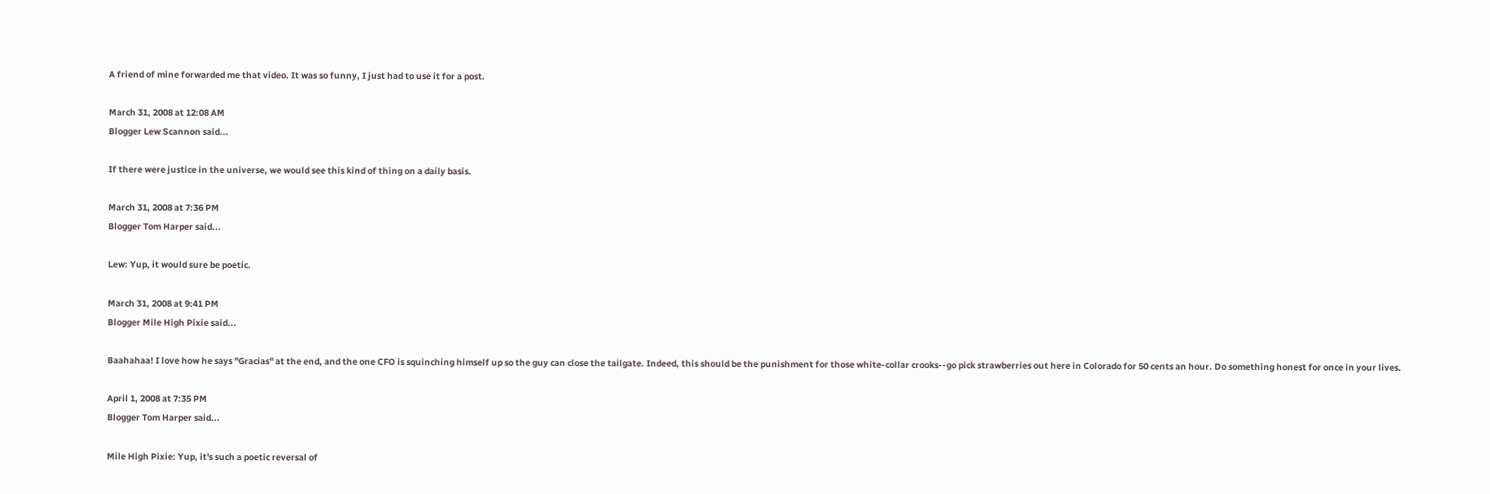A friend of mine forwarded me that video. It was so funny, I just had to use it for a post.

March 31, 2008 at 12:08 AM
Blogger Lew Scannon said...

If there were justice in the universe, we would see this kind of thing on a daily basis.

March 31, 2008 at 7:36 PM
Blogger Tom Harper said...

Lew: Yup, it would sure be poetic.

March 31, 2008 at 9:41 PM
Blogger Mile High Pixie said...

Baahahaa! I love how he says "Gracias" at the end, and the one CFO is squinching himself up so the guy can close the tailgate. Indeed, this should be the punishment for those white-collar crooks--go pick strawberries out here in Colorado for 50 cents an hour. Do something honest for once in your lives.

April 1, 2008 at 7:35 PM
Blogger Tom Harper said...

Mile High Pixie: Yup, it's such a poetic reversal of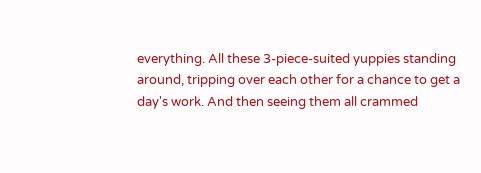everything. All these 3-piece-suited yuppies standing around, tripping over each other for a chance to get a day's work. And then seeing them all crammed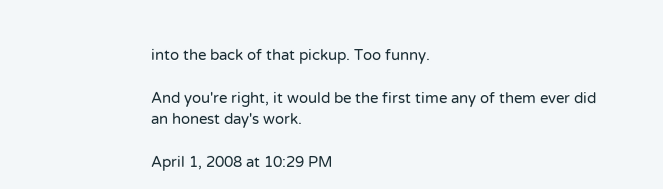into the back of that pickup. Too funny.

And you're right, it would be the first time any of them ever did an honest day's work.

April 1, 2008 at 10:29 PM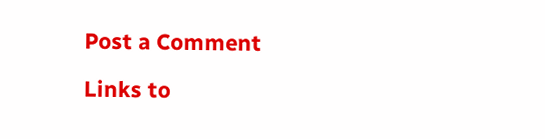Post a Comment

Links to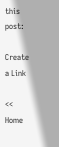this post:

Create a Link

<< Home